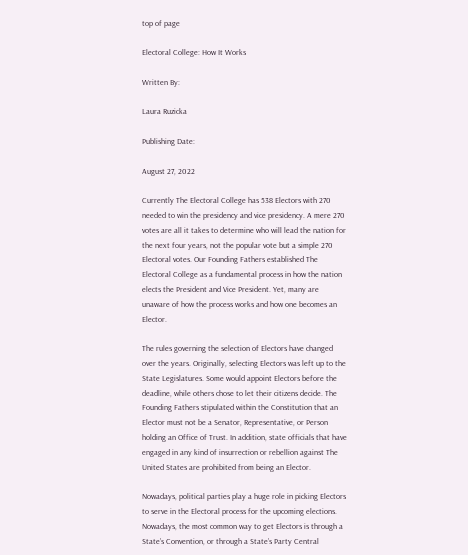top of page

Electoral College: How It Works

Written By:

Laura Ruzicka

Publishing Date:

August 27, 2022

Currently The Electoral College has 538 Electors with 270 needed to win the presidency and vice presidency. A mere 270 votes are all it takes to determine who will lead the nation for the next four years, not the popular vote but a simple 270 Electoral votes. Our Founding Fathers established The Electoral College as a fundamental process in how the nation elects the President and Vice President. Yet, many are unaware of how the process works and how one becomes an Elector.

The rules governing the selection of Electors have changed over the years. Originally, selecting Electors was left up to the State Legislatures. Some would appoint Electors before the deadline, while others chose to let their citizens decide. The Founding Fathers stipulated within the Constitution that an Elector must not be a Senator, Representative, or Person holding an Office of Trust. In addition, state officials that have engaged in any kind of insurrection or rebellion against The United States are prohibited from being an Elector.

Nowadays, political parties play a huge role in picking Electors to serve in the Electoral process for the upcoming elections. Nowadays, the most common way to get Electors is through a State’s Convention, or through a State’s Party Central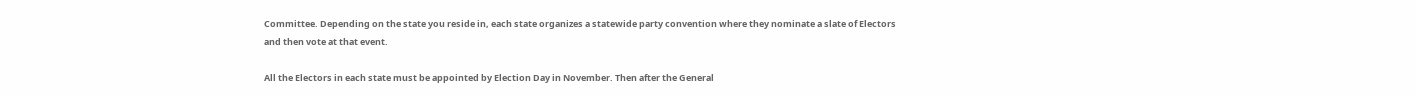Committee. Depending on the state you reside in, each state organizes a statewide party convention where they nominate a slate of Electors and then vote at that event.

All the Electors in each state must be appointed by Election Day in November. Then after the General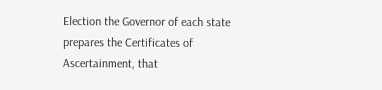Election the Governor of each state prepares the Certificates of Ascertainment, that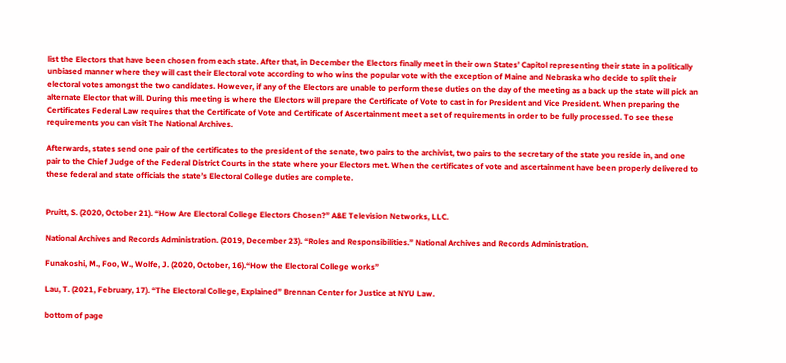list the Electors that have been chosen from each state. After that, in December the Electors finally meet in their own States’ Capitol representing their state in a politically unbiased manner where they will cast their Electoral vote according to who wins the popular vote with the exception of Maine and Nebraska who decide to split their electoral votes amongst the two candidates. However, if any of the Electors are unable to perform these duties on the day of the meeting as a back up the state will pick an alternate Elector that will. During this meeting is where the Electors will prepare the Certificate of Vote to cast in for President and Vice President. When preparing the Certificates Federal Law requires that the Certificate of Vote and Certificate of Ascertainment meet a set of requirements in order to be fully processed. To see these requirements you can visit The National Archives.

Afterwards, states send one pair of the certificates to the president of the senate, two pairs to the archivist, two pairs to the secretary of the state you reside in, and one pair to the Chief Judge of the Federal District Courts in the state where your Electors met. When the certificates of vote and ascertainment have been properly delivered to these federal and state officials the state’s Electoral College duties are complete.


Pruitt, S. (2020, October 21). “How Are Electoral College Electors Chosen?” A&E Television Networks, LLC.

National Archives and Records Administration. (2019, December 23). “Roles and Responsibilities.” National Archives and Records Administration.

Funakoshi, M., Foo, W., Wolfe, J. (2020, October, 16).“How the Electoral College works”

Lau, T. (2021, February, 17). “The Electoral College, Explained” Brennan Center for Justice at NYU Law.

bottom of page